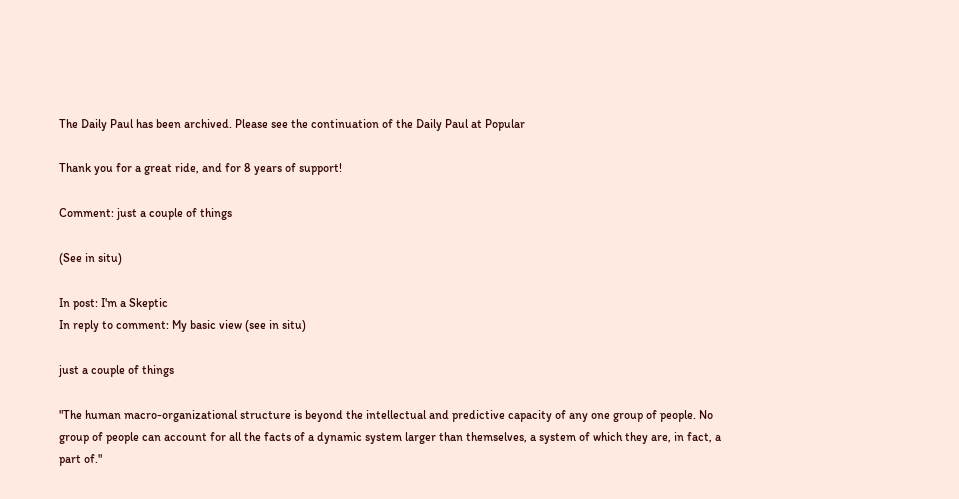The Daily Paul has been archived. Please see the continuation of the Daily Paul at Popular

Thank you for a great ride, and for 8 years of support!

Comment: just a couple of things

(See in situ)

In post: I'm a Skeptic
In reply to comment: My basic view (see in situ)

just a couple of things

"The human macro-organizational structure is beyond the intellectual and predictive capacity of any one group of people. No group of people can account for all the facts of a dynamic system larger than themselves, a system of which they are, in fact, a part of."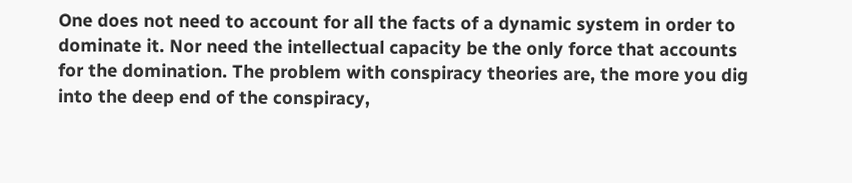One does not need to account for all the facts of a dynamic system in order to dominate it. Nor need the intellectual capacity be the only force that accounts for the domination. The problem with conspiracy theories are, the more you dig into the deep end of the conspiracy,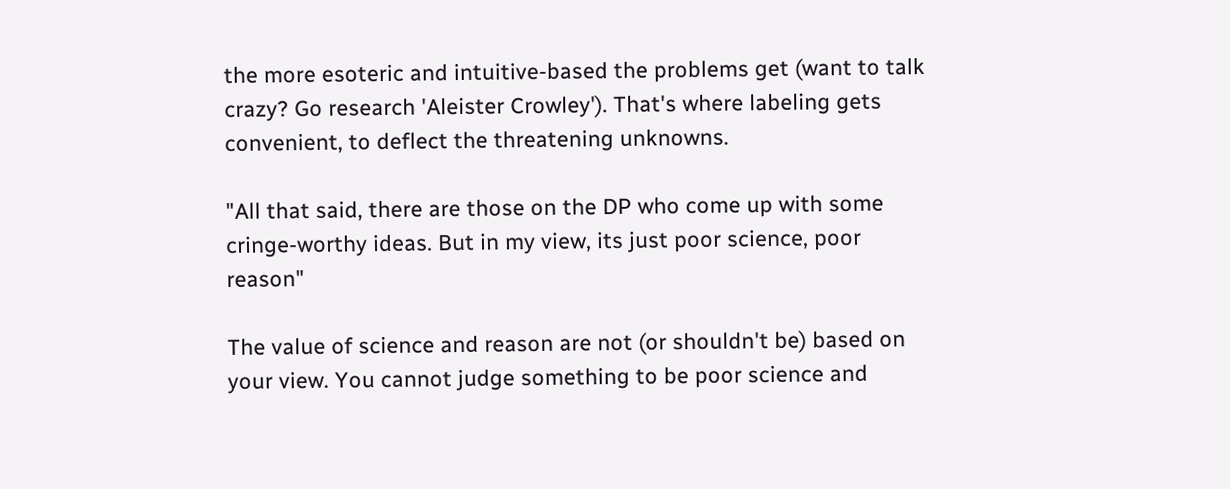the more esoteric and intuitive-based the problems get (want to talk crazy? Go research 'Aleister Crowley'). That's where labeling gets convenient, to deflect the threatening unknowns.

"All that said, there are those on the DP who come up with some cringe-worthy ideas. But in my view, its just poor science, poor reason"

The value of science and reason are not (or shouldn't be) based on your view. You cannot judge something to be poor science and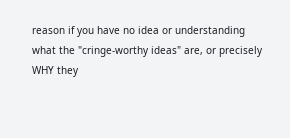reason if you have no idea or understanding what the "cringe-worthy ideas" are, or precisely WHY they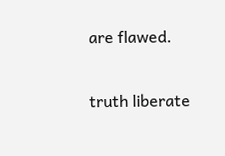are flawed.

truth liberate